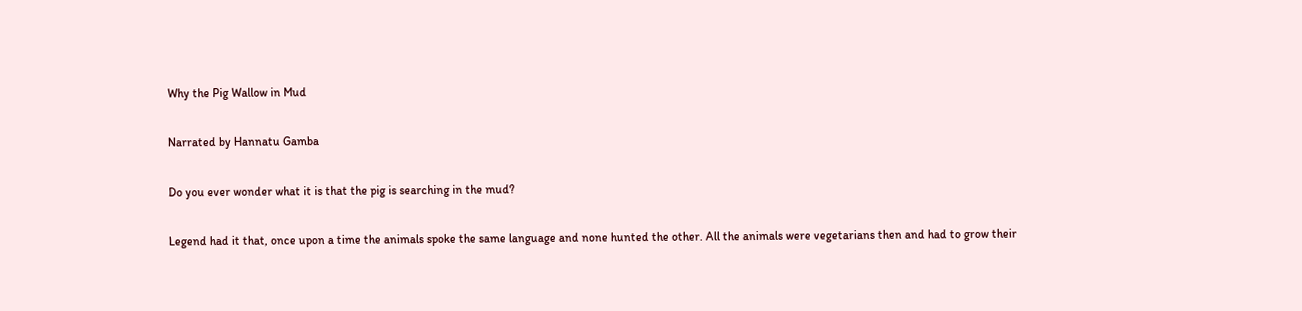Why the Pig Wallow in Mud

Narrated by Hannatu Gamba

Do you ever wonder what it is that the pig is searching in the mud?

Legend had it that, once upon a time the animals spoke the same language and none hunted the other. All the animals were vegetarians then and had to grow their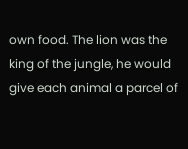own food. The lion was the king of the jungle, he would give each animal a parcel of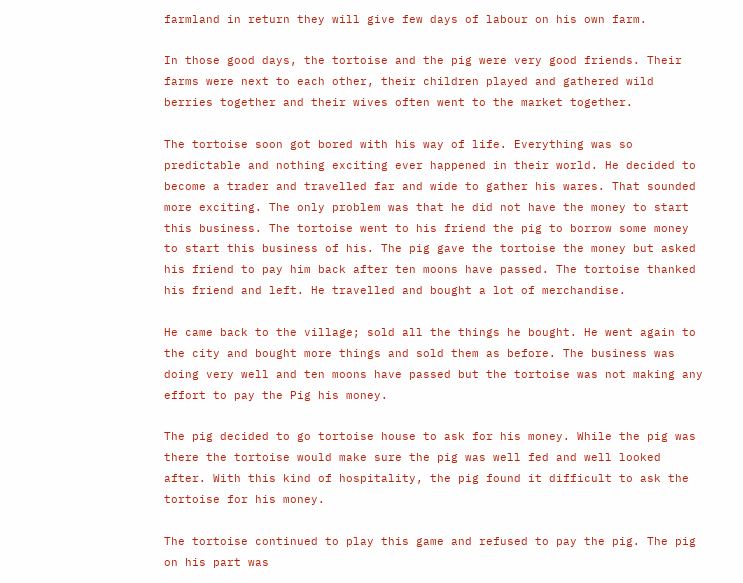farmland in return they will give few days of labour on his own farm.

In those good days, the tortoise and the pig were very good friends. Their farms were next to each other, their children played and gathered wild berries together and their wives often went to the market together.

The tortoise soon got bored with his way of life. Everything was so predictable and nothing exciting ever happened in their world. He decided to become a trader and travelled far and wide to gather his wares. That sounded more exciting. The only problem was that he did not have the money to start this business. The tortoise went to his friend the pig to borrow some money to start this business of his. The pig gave the tortoise the money but asked his friend to pay him back after ten moons have passed. The tortoise thanked his friend and left. He travelled and bought a lot of merchandise.

He came back to the village; sold all the things he bought. He went again to the city and bought more things and sold them as before. The business was doing very well and ten moons have passed but the tortoise was not making any effort to pay the Pig his money.

The pig decided to go tortoise house to ask for his money. While the pig was there the tortoise would make sure the pig was well fed and well looked after. With this kind of hospitality, the pig found it difficult to ask the tortoise for his money.

The tortoise continued to play this game and refused to pay the pig. The pig on his part was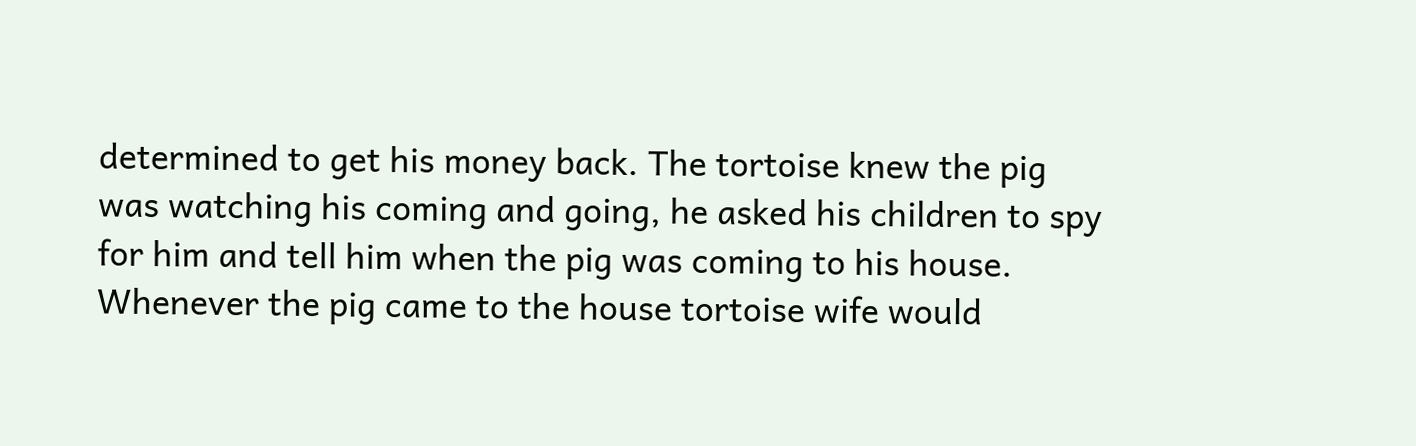determined to get his money back. The tortoise knew the pig was watching his coming and going, he asked his children to spy for him and tell him when the pig was coming to his house. Whenever the pig came to the house tortoise wife would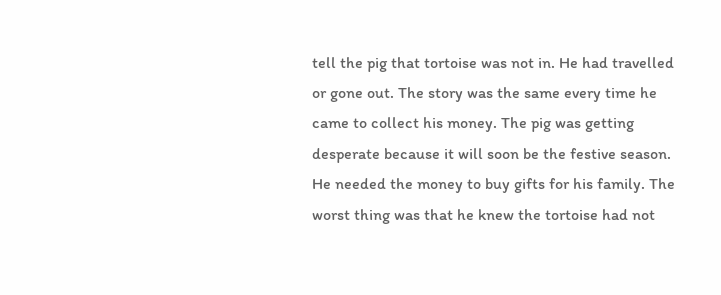tell the pig that tortoise was not in. He had travelled or gone out. The story was the same every time he came to collect his money. The pig was getting desperate because it will soon be the festive season. He needed the money to buy gifts for his family. The worst thing was that he knew the tortoise had not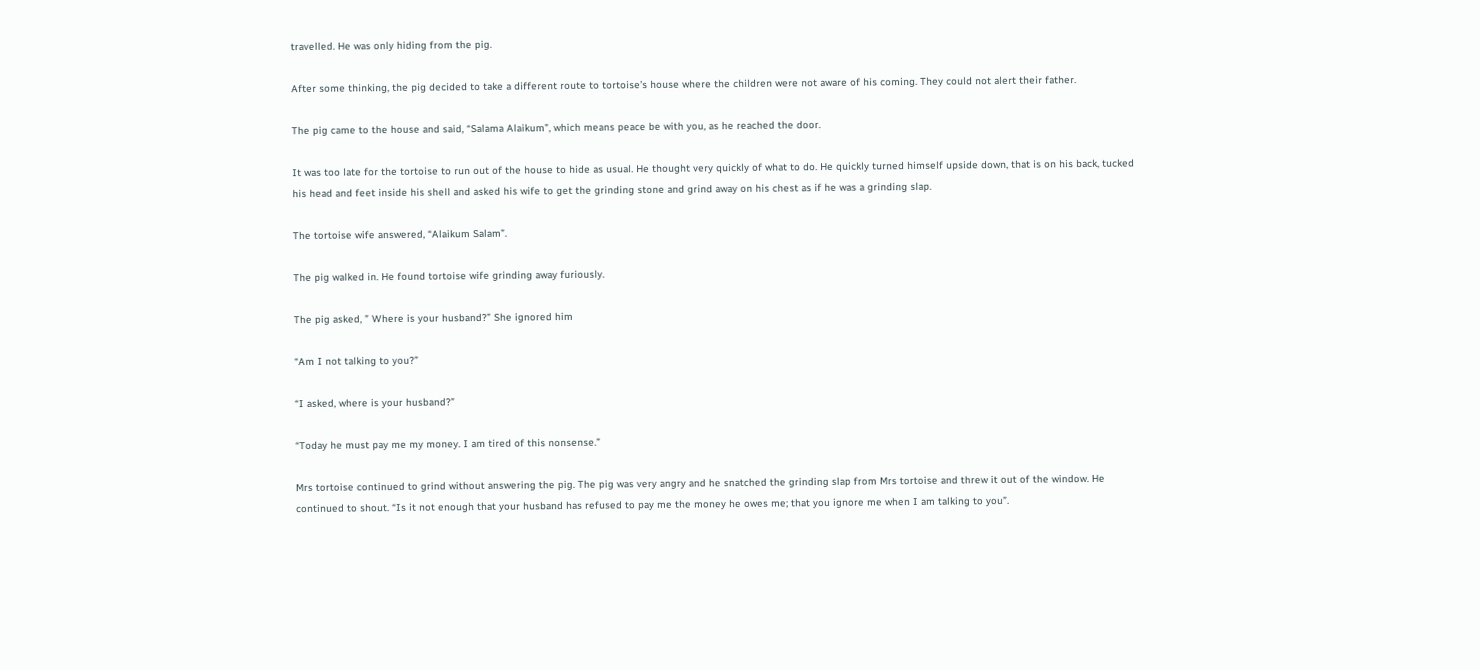travelled. He was only hiding from the pig.

After some thinking, the pig decided to take a different route to tortoise’s house where the children were not aware of his coming. They could not alert their father.

The pig came to the house and said, “Salama Alaikum”, which means peace be with you, as he reached the door.

It was too late for the tortoise to run out of the house to hide as usual. He thought very quickly of what to do. He quickly turned himself upside down, that is on his back, tucked his head and feet inside his shell and asked his wife to get the grinding stone and grind away on his chest as if he was a grinding slap.

The tortoise wife answered, “Alaikum Salam”.

The pig walked in. He found tortoise wife grinding away furiously.

The pig asked, ” Where is your husband?” She ignored him

“Am I not talking to you?”

“I asked, where is your husband?”

“Today he must pay me my money. I am tired of this nonsense.”

Mrs tortoise continued to grind without answering the pig. The pig was very angry and he snatched the grinding slap from Mrs tortoise and threw it out of the window. He continued to shout. “Is it not enough that your husband has refused to pay me the money he owes me; that you ignore me when I am talking to you”.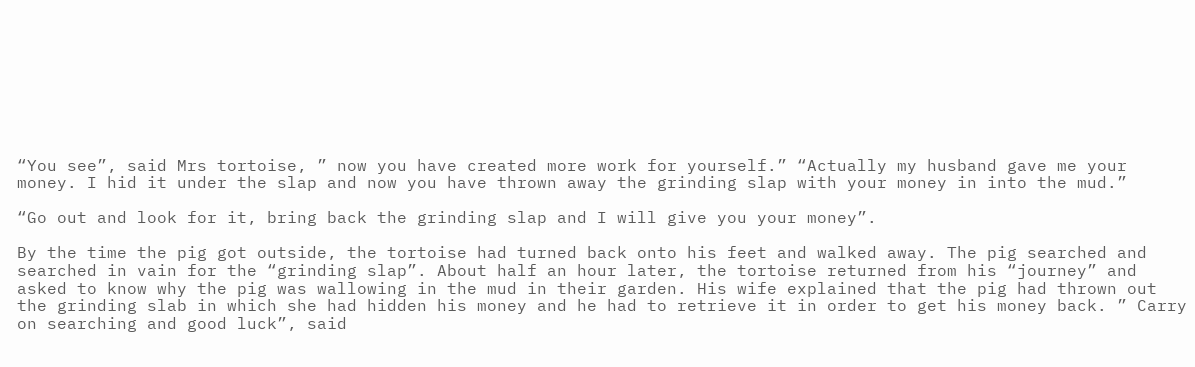“You see”, said Mrs tortoise, ” now you have created more work for yourself.” “Actually my husband gave me your money. I hid it under the slap and now you have thrown away the grinding slap with your money in into the mud.”

“Go out and look for it, bring back the grinding slap and I will give you your money”.

By the time the pig got outside, the tortoise had turned back onto his feet and walked away. The pig searched and searched in vain for the “grinding slap”. About half an hour later, the tortoise returned from his “journey” and asked to know why the pig was wallowing in the mud in their garden. His wife explained that the pig had thrown out the grinding slab in which she had hidden his money and he had to retrieve it in order to get his money back. ” Carry on searching and good luck”, said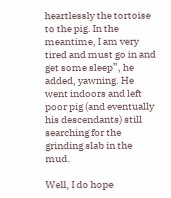heartlessly the tortoise to the pig. In the meantime, I am very tired and must go in and get some sleep”, he added, yawning. He went indoors and left poor pig (and eventually his descendants) still searching for the grinding slab in the mud.

Well, I do hope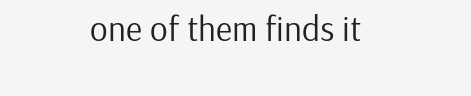one of them finds it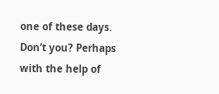one of these days. Don’t you? Perhaps with the help of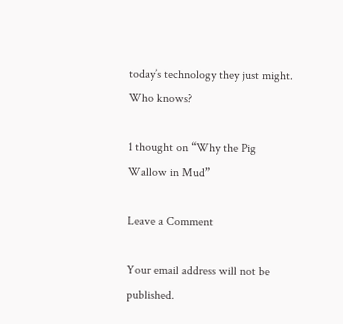today’s technology they just might. Who knows?

1 thought on “Why the Pig Wallow in Mud”

Leave a Comment

Your email address will not be published.